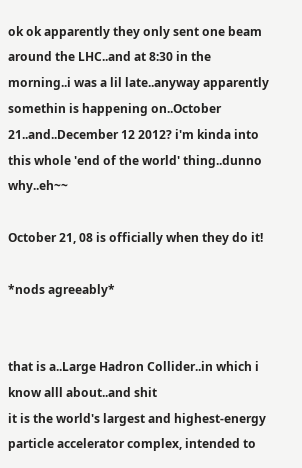ok ok apparently they only sent one beam around the LHC..and at 8:30 in the morning..i was a lil late..anyway apparently somethin is happening on..October 21..and..December 12 2012? i'm kinda into this whole 'end of the world' thing..dunno why..eh~~

October 21, 08 is officially when they do it!

*nods agreeably*


that is a..Large Hadron Collider..in which i know alll about..and shit
it is the world's largest and highest-energy particle accelerator complex, intended to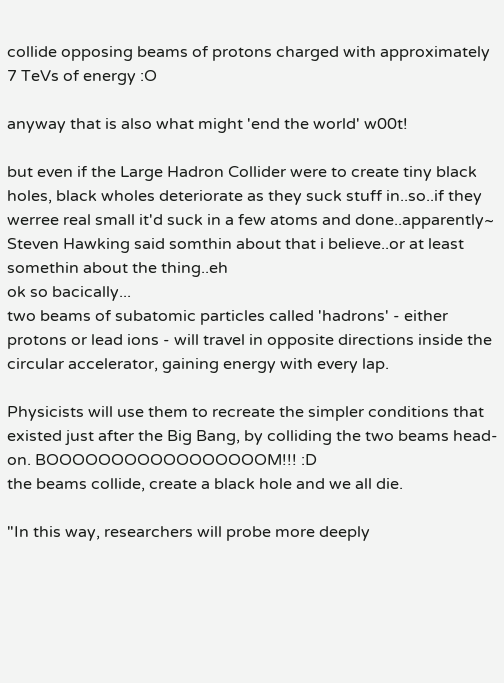collide opposing beams of protons charged with approximately 7 TeVs of energy :O

anyway that is also what might 'end the world' w00t!

but even if the Large Hadron Collider were to create tiny black holes, black wholes deteriorate as they suck stuff in..so..if they werree real small it'd suck in a few atoms and done..apparently~ Steven Hawking said somthin about that i believe..or at least somethin about the thing..eh
ok so bacically...
two beams of subatomic particles called 'hadrons' - either protons or lead ions - will travel in opposite directions inside the circular accelerator, gaining energy with every lap.

Physicists will use them to recreate the simpler conditions that existed just after the Big Bang, by colliding the two beams head-on. BOOOOOOOOOOOOOOOOOM!!! :D
the beams collide, create a black hole and we all die.

"In this way, researchers will probe more deeply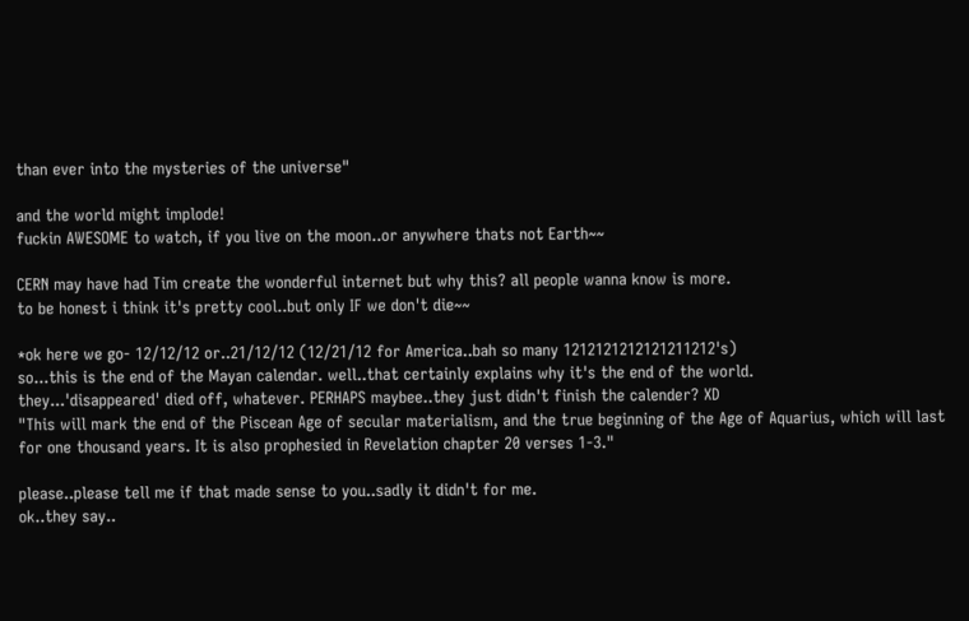than ever into the mysteries of the universe"

and the world might implode!
fuckin AWESOME to watch, if you live on the moon..or anywhere thats not Earth~~

CERN may have had Tim create the wonderful internet but why this? all people wanna know is more.
to be honest i think it's pretty cool..but only IF we don't die~~

*ok here we go- 12/12/12 or..21/12/12 (12/21/12 for America..bah so many 1212121212121211212's)
so...this is the end of the Mayan calendar. well..that certainly explains why it's the end of the world.
they...'disappeared' died off, whatever. PERHAPS maybee..they just didn't finish the calender? XD
"This will mark the end of the Piscean Age of secular materialism, and the true beginning of the Age of Aquarius, which will last for one thousand years. It is also prophesied in Revelation chapter 20 verses 1-3."

please..please tell me if that made sense to you..sadly it didn't for me.
ok..they say..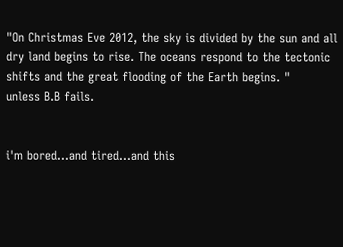"On Christmas Eve 2012, the sky is divided by the sun and all dry land begins to rise. The oceans respond to the tectonic shifts and the great flooding of the Earth begins. "
unless B.B fails.


i'm bored...and tired...and this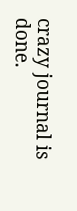crazy journal is done.